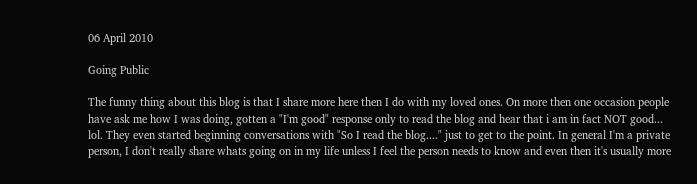06 April 2010

Going Public

The funny thing about this blog is that I share more here then I do with my loved ones. On more then one occasion people have ask me how I was doing, gotten a "I'm good" response only to read the blog and hear that i am in fact NOT good... lol. They even started beginning conversations with "So I read the blog...." just to get to the point. In general I'm a private person, I don't really share whats going on in my life unless I feel the person needs to know and even then it's usually more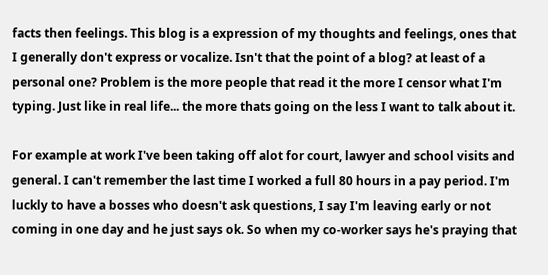facts then feelings. This blog is a expression of my thoughts and feelings, ones that I generally don't express or vocalize. Isn't that the point of a blog? at least of a personal one? Problem is the more people that read it the more I censor what I'm typing. Just like in real life... the more thats going on the less I want to talk about it.

For example at work I've been taking off alot for court, lawyer and school visits and general. I can't remember the last time I worked a full 80 hours in a pay period. I'm luckly to have a bosses who doesn't ask questions, I say I'm leaving early or not coming in one day and he just says ok. So when my co-worker says he's praying that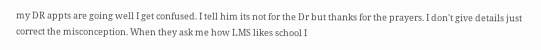my DR appts are going well I get confused. I tell him its not for the Dr but thanks for the prayers. I don't give details just correct the misconception. When they ask me how LMS likes school I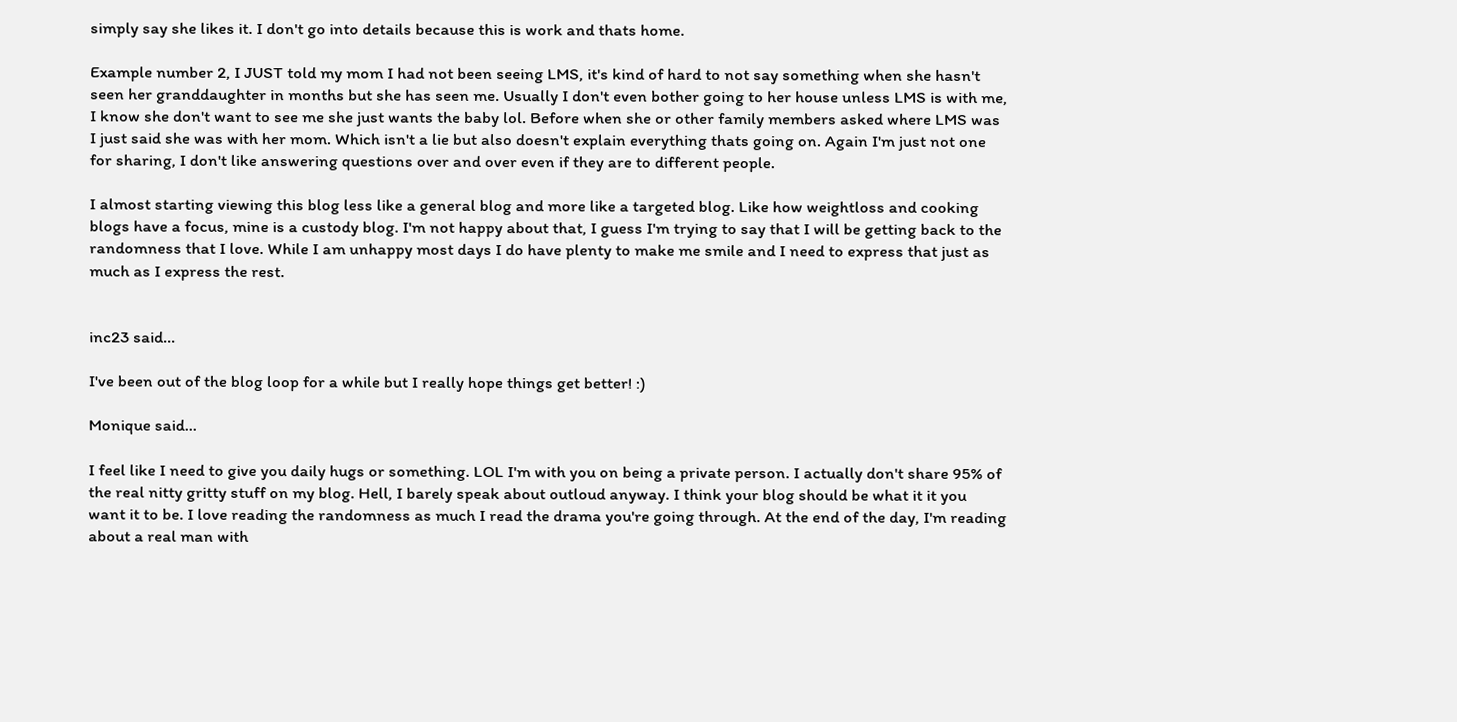simply say she likes it. I don't go into details because this is work and thats home.

Example number 2, I JUST told my mom I had not been seeing LMS, it's kind of hard to not say something when she hasn't seen her granddaughter in months but she has seen me. Usually I don't even bother going to her house unless LMS is with me, I know she don't want to see me she just wants the baby lol. Before when she or other family members asked where LMS was I just said she was with her mom. Which isn't a lie but also doesn't explain everything thats going on. Again I'm just not one for sharing, I don't like answering questions over and over even if they are to different people.

I almost starting viewing this blog less like a general blog and more like a targeted blog. Like how weightloss and cooking blogs have a focus, mine is a custody blog. I'm not happy about that, I guess I'm trying to say that I will be getting back to the randomness that I love. While I am unhappy most days I do have plenty to make me smile and I need to express that just as much as I express the rest.


inc23 said...

I've been out of the blog loop for a while but I really hope things get better! :)

Monique said...

I feel like I need to give you daily hugs or something. LOL I'm with you on being a private person. I actually don't share 95% of the real nitty gritty stuff on my blog. Hell, I barely speak about outloud anyway. I think your blog should be what it it you want it to be. I love reading the randomness as much I read the drama you're going through. At the end of the day, I'm reading about a real man with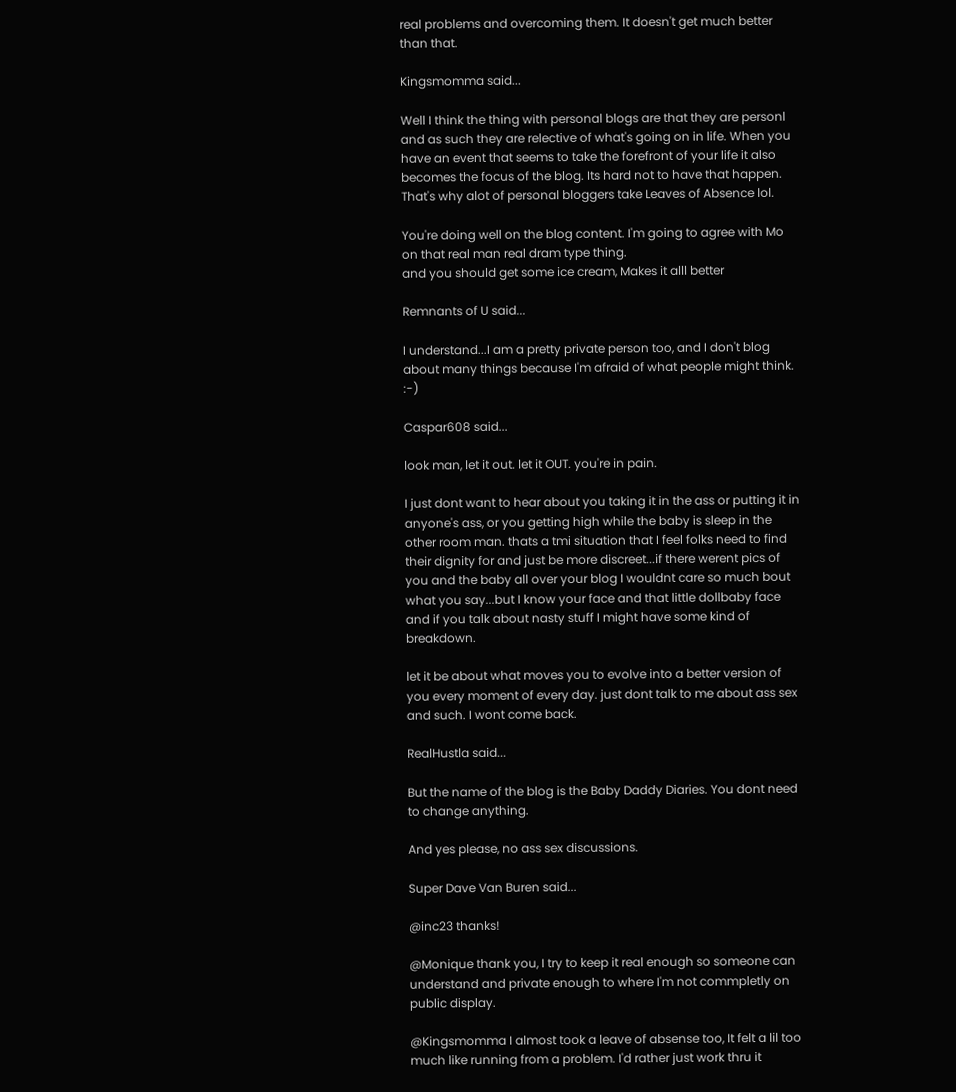real problems and overcoming them. It doesn't get much better than that.

Kingsmomma said...

Well I think the thing with personal blogs are that they are personl and as such they are relective of what's going on in life. When you have an event that seems to take the forefront of your life it also becomes the focus of the blog. Its hard not to have that happen. That's why alot of personal bloggers take Leaves of Absence lol.

You're doing well on the blog content. I'm going to agree with Mo on that real man real dram type thing.
and you should get some ice cream, Makes it alll better

Remnants of U said...

I understand...I am a pretty private person too, and I don't blog about many things because I'm afraid of what people might think. :-)

Caspar608 said...

look man, let it out. let it OUT. you're in pain.

I just dont want to hear about you taking it in the ass or putting it in anyone's ass, or you getting high while the baby is sleep in the other room man. thats a tmi situation that I feel folks need to find their dignity for and just be more discreet...if there werent pics of you and the baby all over your blog I wouldnt care so much bout what you say...but I know your face and that little dollbaby face and if you talk about nasty stuff I might have some kind of breakdown.

let it be about what moves you to evolve into a better version of you every moment of every day. just dont talk to me about ass sex and such. I wont come back.

RealHustla said...

But the name of the blog is the Baby Daddy Diaries. You dont need to change anything.

And yes please, no ass sex discussions.

Super Dave Van Buren said...

@inc23 thanks!

@Monique thank you, I try to keep it real enough so someone can understand and private enough to where I'm not commpletly on public display.

@Kingsmomma I almost took a leave of absense too, It felt a lil too much like running from a problem. I'd rather just work thru it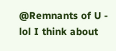@Remnants of U - lol I think about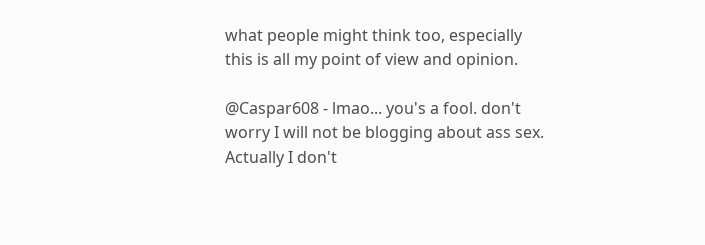what people might think too, especially this is all my point of view and opinion.

@Caspar608 - lmao... you's a fool. don't worry I will not be blogging about ass sex. Actually I don't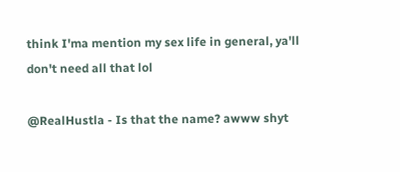think I'ma mention my sex life in general, ya'll don't need all that lol

@RealHustla - Is that the name? awww shyt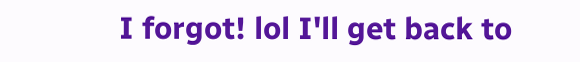I forgot! lol I'll get back to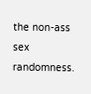the non-ass sex randomness.